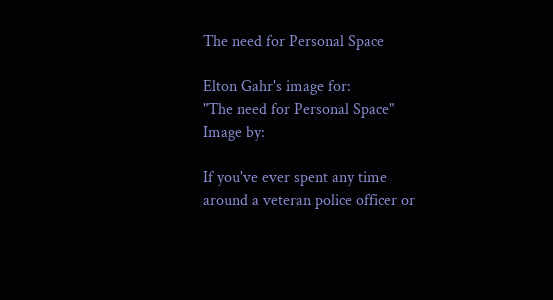The need for Personal Space

Elton Gahr's image for:
"The need for Personal Space"
Image by:

If you've ever spent any time around a veteran police officer or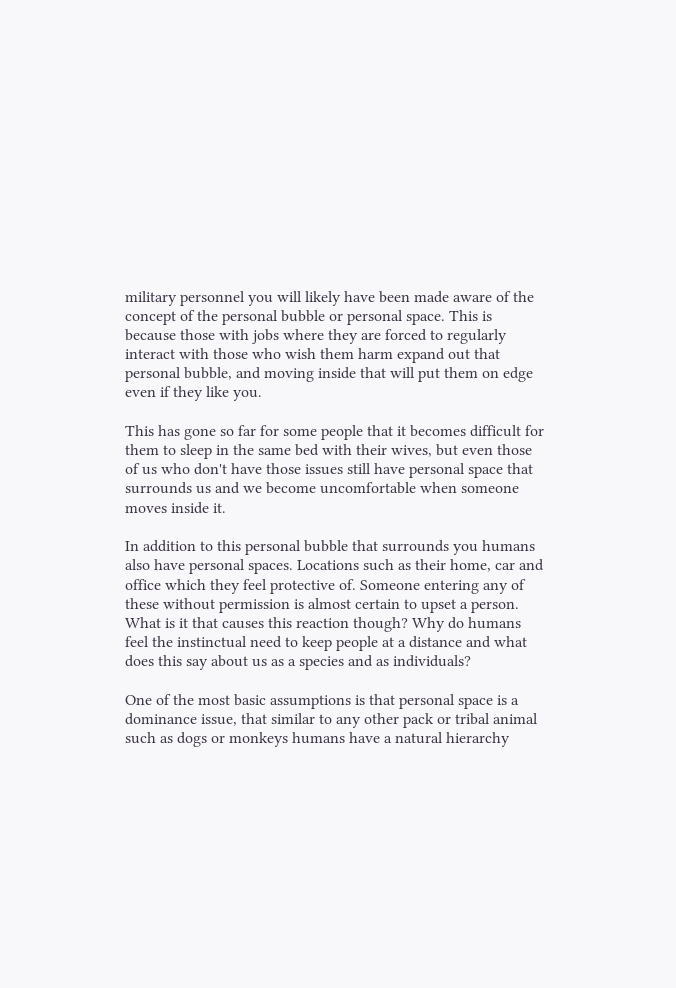military personnel you will likely have been made aware of the concept of the personal bubble or personal space. This is because those with jobs where they are forced to regularly interact with those who wish them harm expand out that personal bubble, and moving inside that will put them on edge even if they like you.

This has gone so far for some people that it becomes difficult for them to sleep in the same bed with their wives, but even those of us who don't have those issues still have personal space that surrounds us and we become uncomfortable when someone moves inside it.

In addition to this personal bubble that surrounds you humans also have personal spaces. Locations such as their home, car and office which they feel protective of. Someone entering any of these without permission is almost certain to upset a person. What is it that causes this reaction though? Why do humans feel the instinctual need to keep people at a distance and what does this say about us as a species and as individuals?

One of the most basic assumptions is that personal space is a dominance issue, that similar to any other pack or tribal animal such as dogs or monkeys humans have a natural hierarchy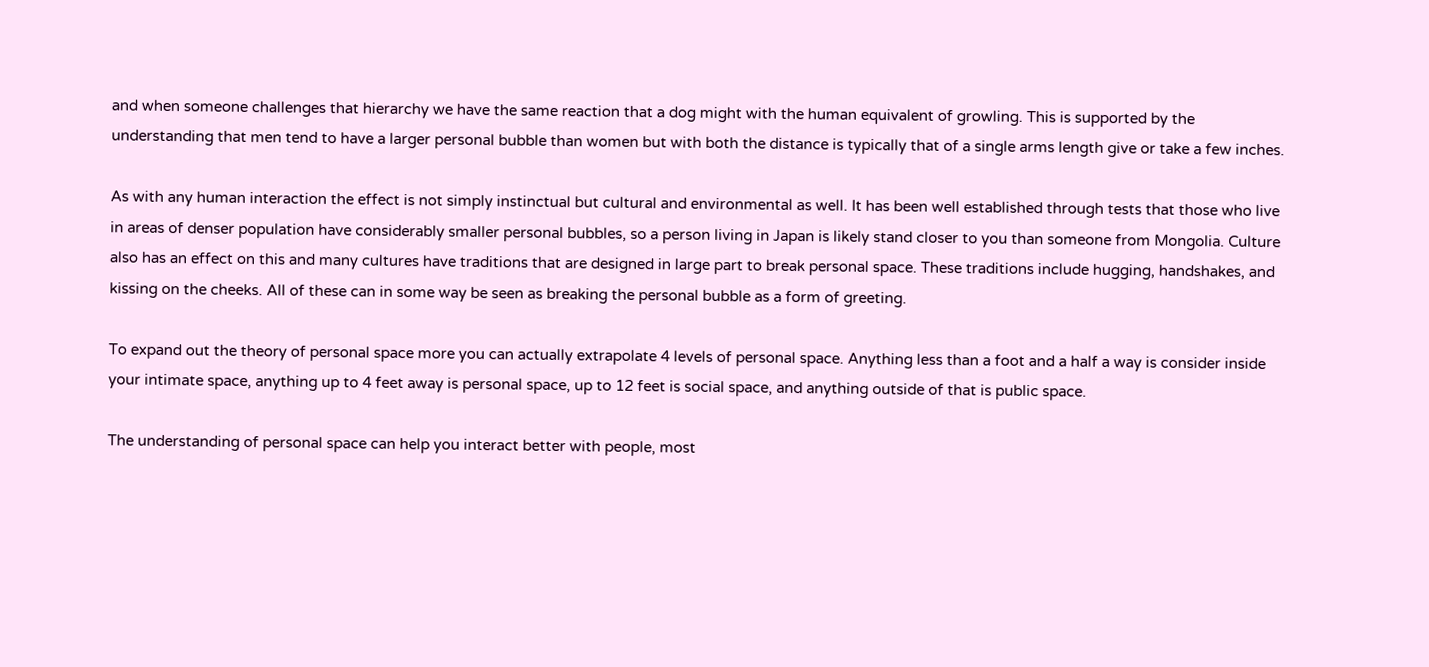and when someone challenges that hierarchy we have the same reaction that a dog might with the human equivalent of growling. This is supported by the understanding that men tend to have a larger personal bubble than women but with both the distance is typically that of a single arms length give or take a few inches.

As with any human interaction the effect is not simply instinctual but cultural and environmental as well. It has been well established through tests that those who live in areas of denser population have considerably smaller personal bubbles, so a person living in Japan is likely stand closer to you than someone from Mongolia. Culture also has an effect on this and many cultures have traditions that are designed in large part to break personal space. These traditions include hugging, handshakes, and kissing on the cheeks. All of these can in some way be seen as breaking the personal bubble as a form of greeting.

To expand out the theory of personal space more you can actually extrapolate 4 levels of personal space. Anything less than a foot and a half a way is consider inside your intimate space, anything up to 4 feet away is personal space, up to 12 feet is social space, and anything outside of that is public space.

The understanding of personal space can help you interact better with people, most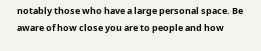notably those who have a large personal space. Be aware of how close you are to people and how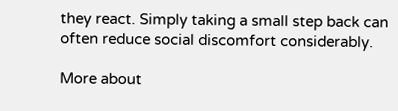they react. Simply taking a small step back can often reduce social discomfort considerably.

More about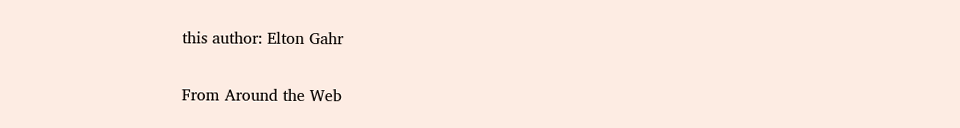this author: Elton Gahr

From Around the Web